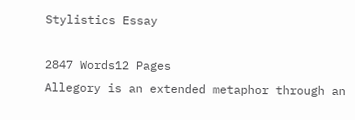Stylistics Essay

2847 Words12 Pages
Allegory is an extended metaphor through an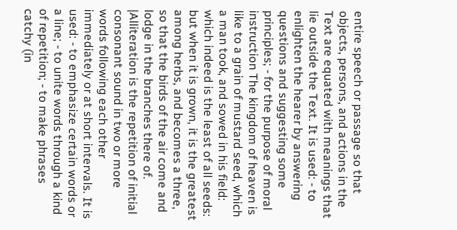entire speech or passage so that objects, persons, and actions in the Text are equated with meanings that lie outside the Text. It is used: - to enlighten the hearer by answering questions and suggesting some principles; - for the purpose of moral instruction The kingdom of heaven is like to a grain of mustard seed, which a man took, and sowed in his field: which indeed is the least of all seeds: but when it is grown, it is the greatest among herbs, and becomes a three, so that the birds of the air come and lodge in the branches there of. |Alliteration is the repetition of initial consonant sound in two or more words following each other immediately or at short intervals. It is used: - to emphasize certain words or a line; - to unite words through a kind of repetition; - to make phrases catchy (in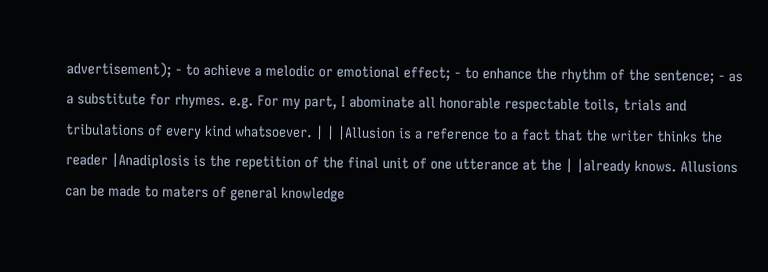advertisement); - to achieve a melodic or emotional effect; - to enhance the rhythm of the sentence; - as a substitute for rhymes. e.g. For my part, I abominate all honorable respectable toils, trials and tribulations of every kind whatsoever. | | |Allusion is a reference to a fact that the writer thinks the reader |Anadiplosis is the repetition of the final unit of one utterance at the | |already knows. Allusions can be made to maters of general knowledge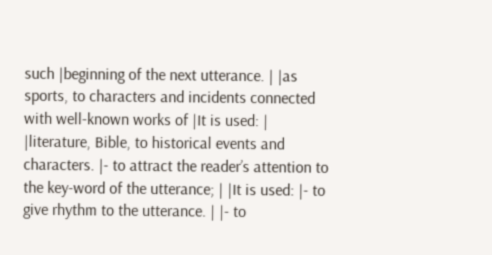such |beginning of the next utterance. | |as sports, to characters and incidents connected with well-known works of |It is used: | |literature, Bible, to historical events and characters. |- to attract the reader’s attention to the key-word of the utterance; | |It is used: |- to give rhythm to the utterance. | |- to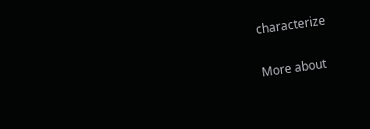characterize

More about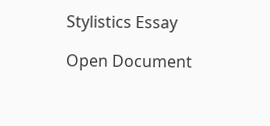Stylistics Essay

Open Document